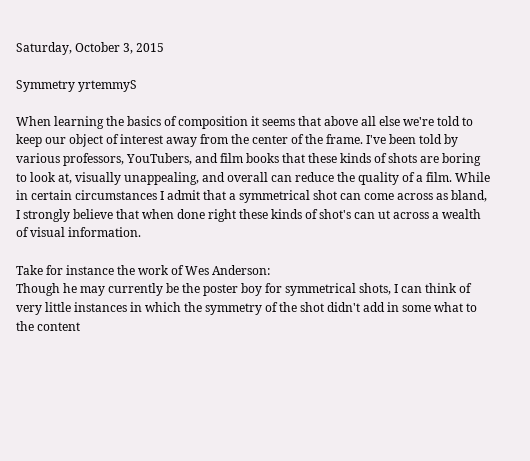Saturday, October 3, 2015

Symmetry yrtemmyS

When learning the basics of composition it seems that above all else we're told to keep our object of interest away from the center of the frame. I've been told by various professors, YouTubers, and film books that these kinds of shots are boring to look at, visually unappealing, and overall can reduce the quality of a film. While in certain circumstances I admit that a symmetrical shot can come across as bland, I strongly believe that when done right these kinds of shot's can ut across a wealth of visual information.

Take for instance the work of Wes Anderson:
Though he may currently be the poster boy for symmetrical shots, I can think of very little instances in which the symmetry of the shot didn't add in some what to the content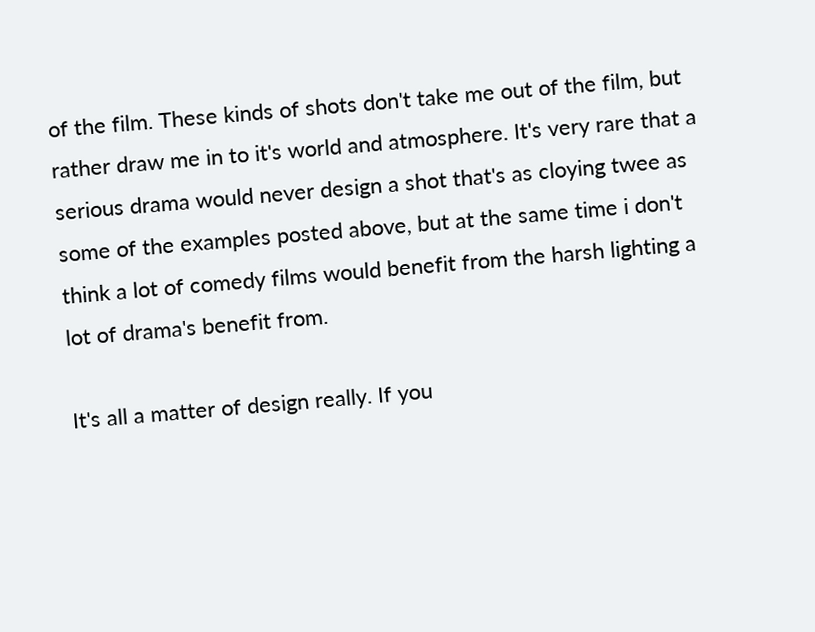of the film. These kinds of shots don't take me out of the film, but rather draw me in to it's world and atmosphere. It's very rare that a serious drama would never design a shot that's as cloying twee as some of the examples posted above, but at the same time i don't think a lot of comedy films would benefit from the harsh lighting a lot of drama's benefit from.

It's all a matter of design really. If you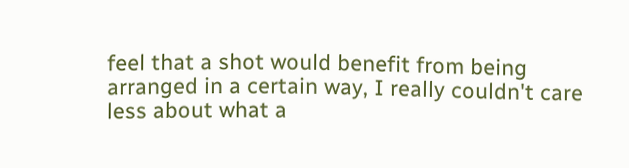feel that a shot would benefit from being arranged in a certain way, I really couldn't care less about what a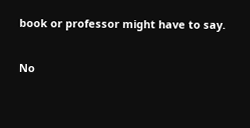book or professor might have to say.

No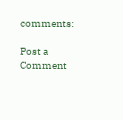comments:

Post a Comment